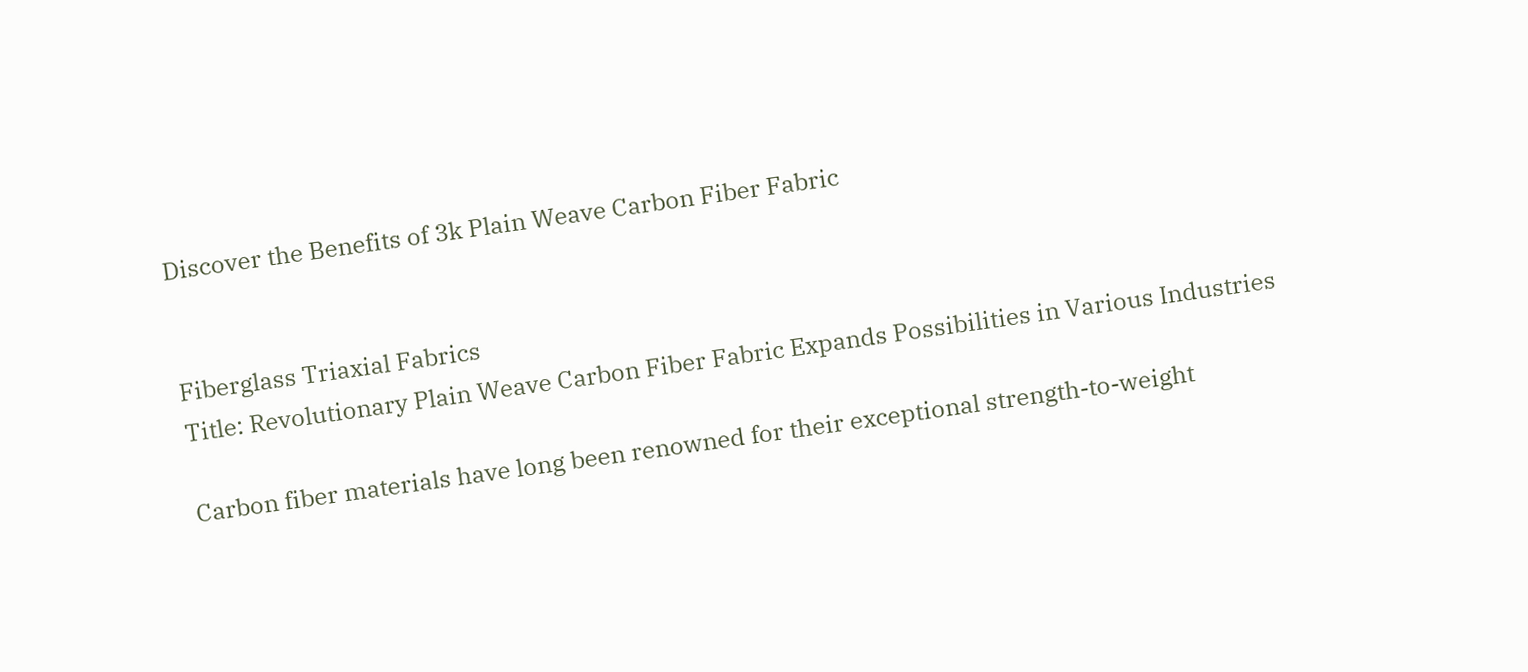Discover the Benefits of 3k Plain Weave Carbon Fiber Fabric


Fiberglass Triaxial Fabrics
Title: Revolutionary Plain Weave Carbon Fiber Fabric Expands Possibilities in Various Industries

Carbon fiber materials have long been renowned for their exceptional strength-to-weight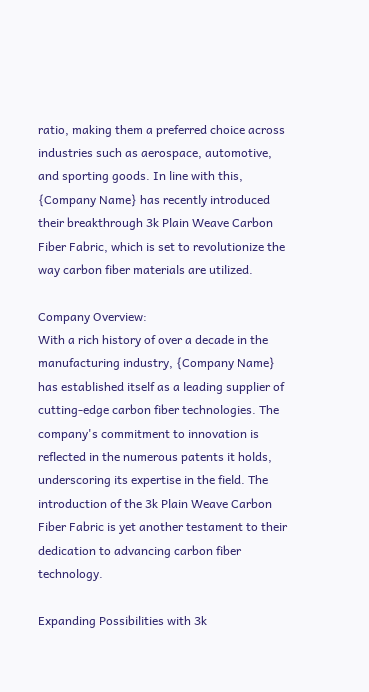ratio, making them a preferred choice across industries such as aerospace, automotive, and sporting goods. In line with this, {Company Name} has recently introduced their breakthrough 3k Plain Weave Carbon Fiber Fabric, which is set to revolutionize the way carbon fiber materials are utilized.

Company Overview:
With a rich history of over a decade in the manufacturing industry, {Company Name} has established itself as a leading supplier of cutting-edge carbon fiber technologies. The company's commitment to innovation is reflected in the numerous patents it holds, underscoring its expertise in the field. The introduction of the 3k Plain Weave Carbon Fiber Fabric is yet another testament to their dedication to advancing carbon fiber technology.

Expanding Possibilities with 3k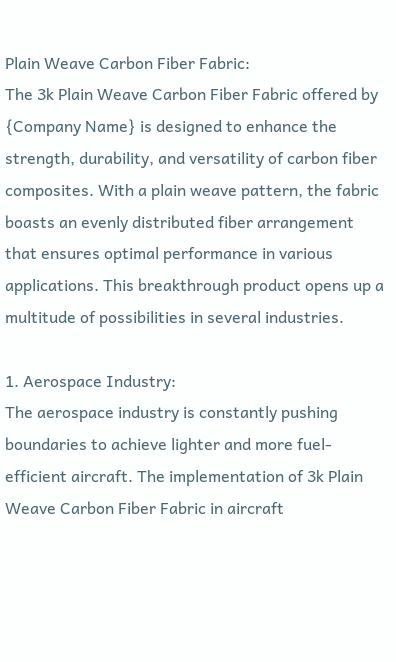Plain Weave Carbon Fiber Fabric:
The 3k Plain Weave Carbon Fiber Fabric offered by {Company Name} is designed to enhance the strength, durability, and versatility of carbon fiber composites. With a plain weave pattern, the fabric boasts an evenly distributed fiber arrangement that ensures optimal performance in various applications. This breakthrough product opens up a multitude of possibilities in several industries.

1. Aerospace Industry:
The aerospace industry is constantly pushing boundaries to achieve lighter and more fuel-efficient aircraft. The implementation of 3k Plain Weave Carbon Fiber Fabric in aircraft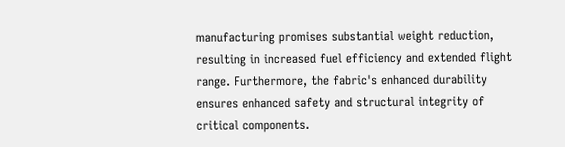manufacturing promises substantial weight reduction, resulting in increased fuel efficiency and extended flight range. Furthermore, the fabric's enhanced durability ensures enhanced safety and structural integrity of critical components.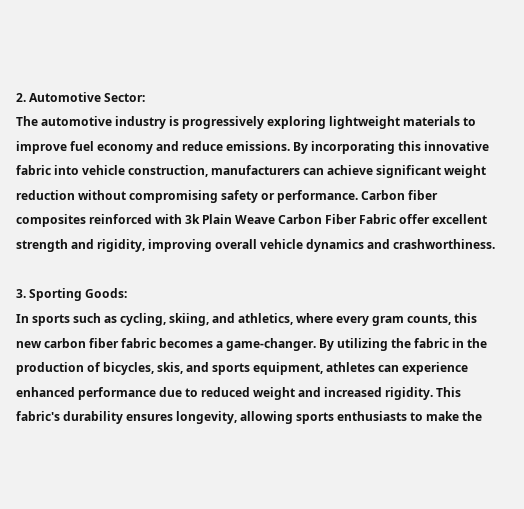2. Automotive Sector:
The automotive industry is progressively exploring lightweight materials to improve fuel economy and reduce emissions. By incorporating this innovative fabric into vehicle construction, manufacturers can achieve significant weight reduction without compromising safety or performance. Carbon fiber composites reinforced with 3k Plain Weave Carbon Fiber Fabric offer excellent strength and rigidity, improving overall vehicle dynamics and crashworthiness.

3. Sporting Goods:
In sports such as cycling, skiing, and athletics, where every gram counts, this new carbon fiber fabric becomes a game-changer. By utilizing the fabric in the production of bicycles, skis, and sports equipment, athletes can experience enhanced performance due to reduced weight and increased rigidity. This fabric's durability ensures longevity, allowing sports enthusiasts to make the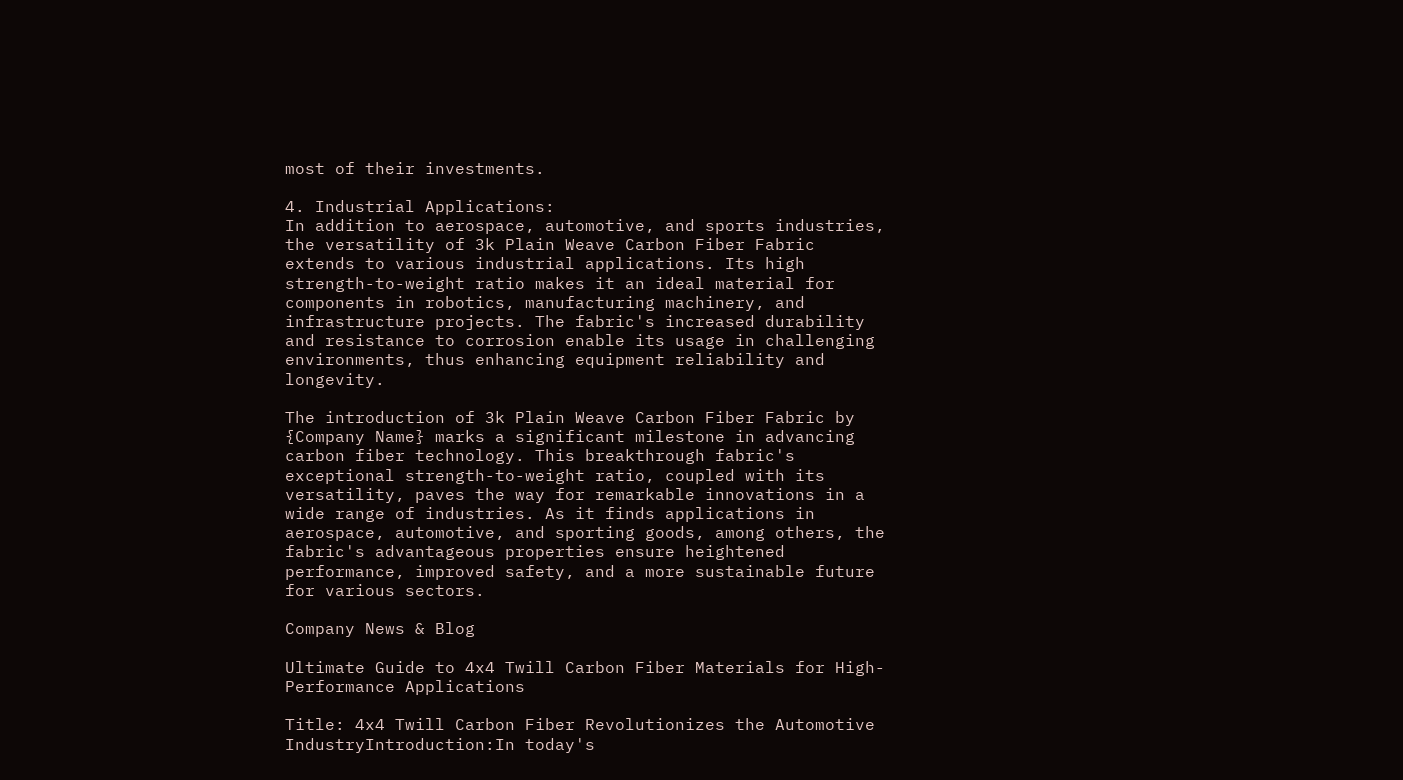most of their investments.

4. Industrial Applications:
In addition to aerospace, automotive, and sports industries, the versatility of 3k Plain Weave Carbon Fiber Fabric extends to various industrial applications. Its high strength-to-weight ratio makes it an ideal material for components in robotics, manufacturing machinery, and infrastructure projects. The fabric's increased durability and resistance to corrosion enable its usage in challenging environments, thus enhancing equipment reliability and longevity.

The introduction of 3k Plain Weave Carbon Fiber Fabric by {Company Name} marks a significant milestone in advancing carbon fiber technology. This breakthrough fabric's exceptional strength-to-weight ratio, coupled with its versatility, paves the way for remarkable innovations in a wide range of industries. As it finds applications in aerospace, automotive, and sporting goods, among others, the fabric's advantageous properties ensure heightened performance, improved safety, and a more sustainable future for various sectors.

Company News & Blog

Ultimate Guide to 4x4 Twill Carbon Fiber Materials for High-Performance Applications

Title: 4x4 Twill Carbon Fiber Revolutionizes the Automotive IndustryIntroduction:In today's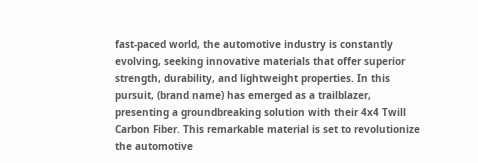fast-paced world, the automotive industry is constantly evolving, seeking innovative materials that offer superior strength, durability, and lightweight properties. In this pursuit, (brand name) has emerged as a trailblazer, presenting a groundbreaking solution with their 4x4 Twill Carbon Fiber. This remarkable material is set to revolutionize the automotive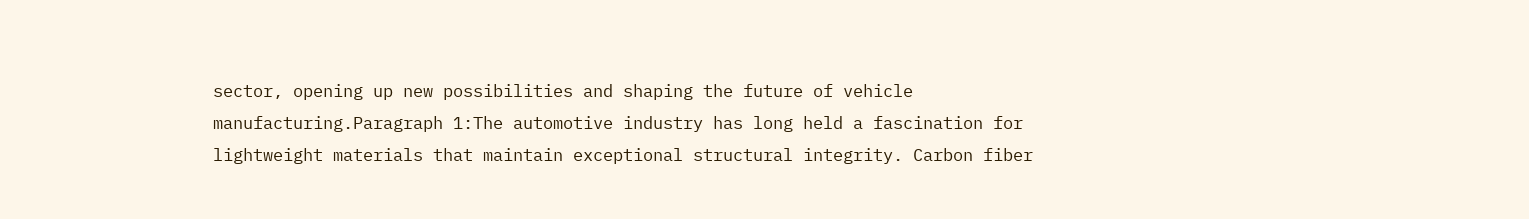sector, opening up new possibilities and shaping the future of vehicle manufacturing.Paragraph 1:The automotive industry has long held a fascination for lightweight materials that maintain exceptional structural integrity. Carbon fiber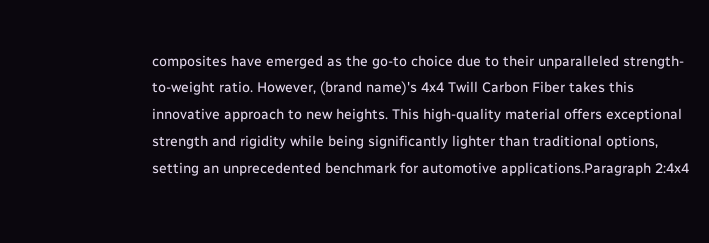composites have emerged as the go-to choice due to their unparalleled strength-to-weight ratio. However, (brand name)'s 4x4 Twill Carbon Fiber takes this innovative approach to new heights. This high-quality material offers exceptional strength and rigidity while being significantly lighter than traditional options, setting an unprecedented benchmark for automotive applications.Paragraph 2:4x4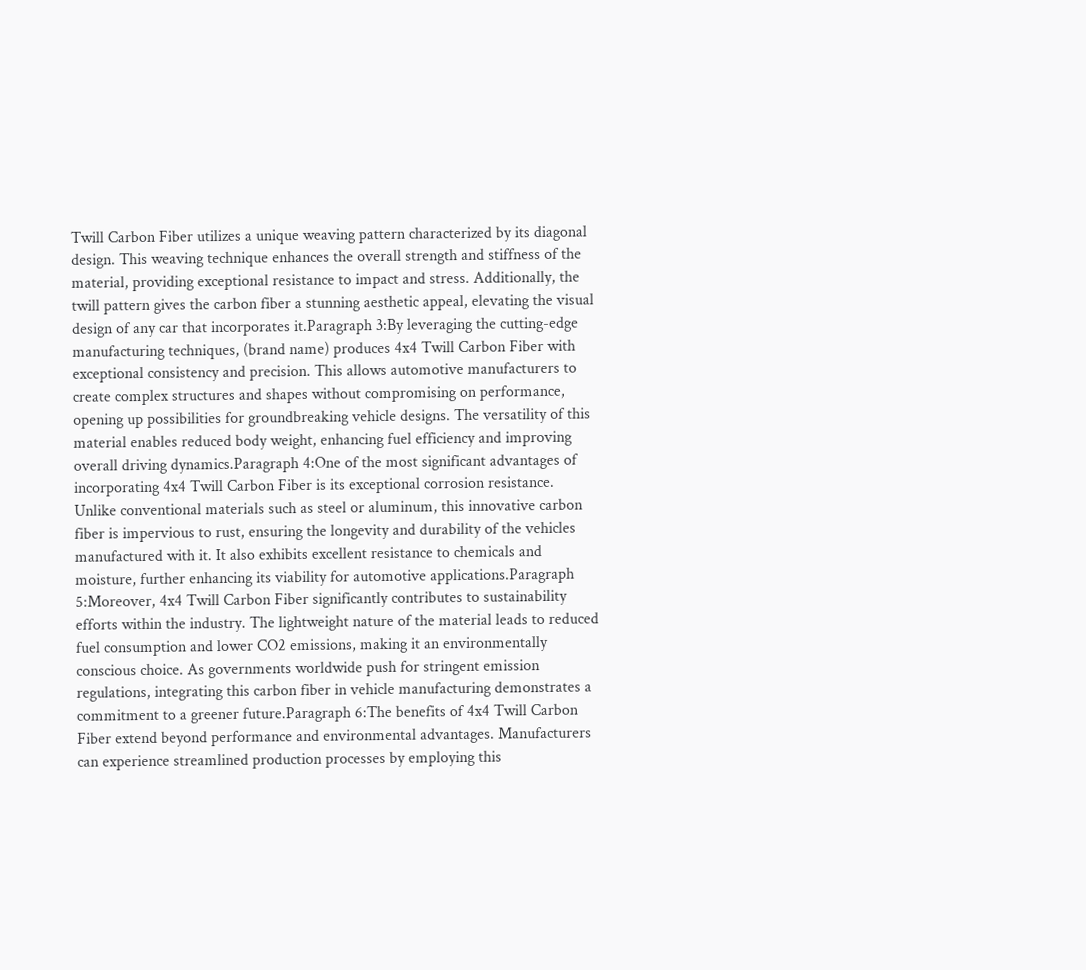Twill Carbon Fiber utilizes a unique weaving pattern characterized by its diagonal design. This weaving technique enhances the overall strength and stiffness of the material, providing exceptional resistance to impact and stress. Additionally, the twill pattern gives the carbon fiber a stunning aesthetic appeal, elevating the visual design of any car that incorporates it.Paragraph 3:By leveraging the cutting-edge manufacturing techniques, (brand name) produces 4x4 Twill Carbon Fiber with exceptional consistency and precision. This allows automotive manufacturers to create complex structures and shapes without compromising on performance, opening up possibilities for groundbreaking vehicle designs. The versatility of this material enables reduced body weight, enhancing fuel efficiency and improving overall driving dynamics.Paragraph 4:One of the most significant advantages of incorporating 4x4 Twill Carbon Fiber is its exceptional corrosion resistance. Unlike conventional materials such as steel or aluminum, this innovative carbon fiber is impervious to rust, ensuring the longevity and durability of the vehicles manufactured with it. It also exhibits excellent resistance to chemicals and moisture, further enhancing its viability for automotive applications.Paragraph 5:Moreover, 4x4 Twill Carbon Fiber significantly contributes to sustainability efforts within the industry. The lightweight nature of the material leads to reduced fuel consumption and lower CO2 emissions, making it an environmentally conscious choice. As governments worldwide push for stringent emission regulations, integrating this carbon fiber in vehicle manufacturing demonstrates a commitment to a greener future.Paragraph 6:The benefits of 4x4 Twill Carbon Fiber extend beyond performance and environmental advantages. Manufacturers can experience streamlined production processes by employing this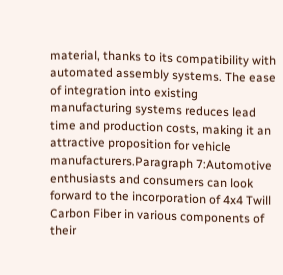material, thanks to its compatibility with automated assembly systems. The ease of integration into existing manufacturing systems reduces lead time and production costs, making it an attractive proposition for vehicle manufacturers.Paragraph 7:Automotive enthusiasts and consumers can look forward to the incorporation of 4x4 Twill Carbon Fiber in various components of their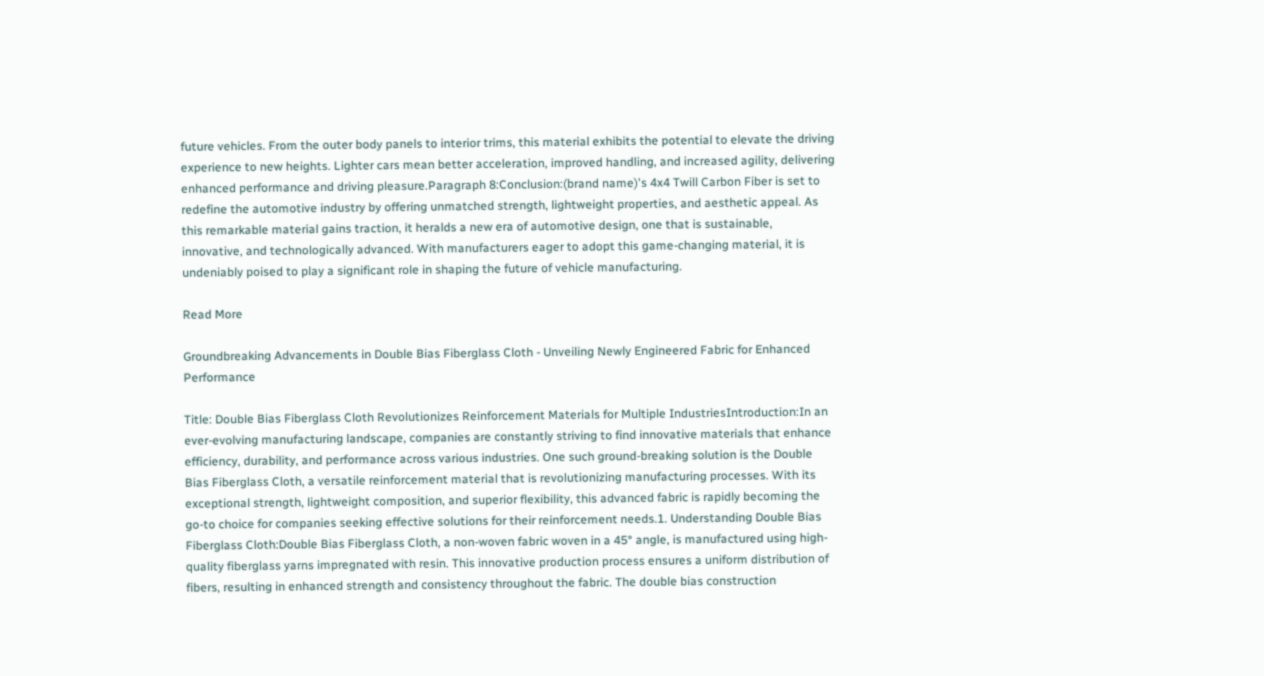future vehicles. From the outer body panels to interior trims, this material exhibits the potential to elevate the driving experience to new heights. Lighter cars mean better acceleration, improved handling, and increased agility, delivering enhanced performance and driving pleasure.Paragraph 8:Conclusion:(brand name)'s 4x4 Twill Carbon Fiber is set to redefine the automotive industry by offering unmatched strength, lightweight properties, and aesthetic appeal. As this remarkable material gains traction, it heralds a new era of automotive design, one that is sustainable, innovative, and technologically advanced. With manufacturers eager to adopt this game-changing material, it is undeniably poised to play a significant role in shaping the future of vehicle manufacturing.

Read More

Groundbreaking Advancements in Double Bias Fiberglass Cloth - Unveiling Newly Engineered Fabric for Enhanced Performance

Title: Double Bias Fiberglass Cloth Revolutionizes Reinforcement Materials for Multiple IndustriesIntroduction:In an ever-evolving manufacturing landscape, companies are constantly striving to find innovative materials that enhance efficiency, durability, and performance across various industries. One such ground-breaking solution is the Double Bias Fiberglass Cloth, a versatile reinforcement material that is revolutionizing manufacturing processes. With its exceptional strength, lightweight composition, and superior flexibility, this advanced fabric is rapidly becoming the go-to choice for companies seeking effective solutions for their reinforcement needs.1. Understanding Double Bias Fiberglass Cloth:Double Bias Fiberglass Cloth, a non-woven fabric woven in a 45° angle, is manufactured using high-quality fiberglass yarns impregnated with resin. This innovative production process ensures a uniform distribution of fibers, resulting in enhanced strength and consistency throughout the fabric. The double bias construction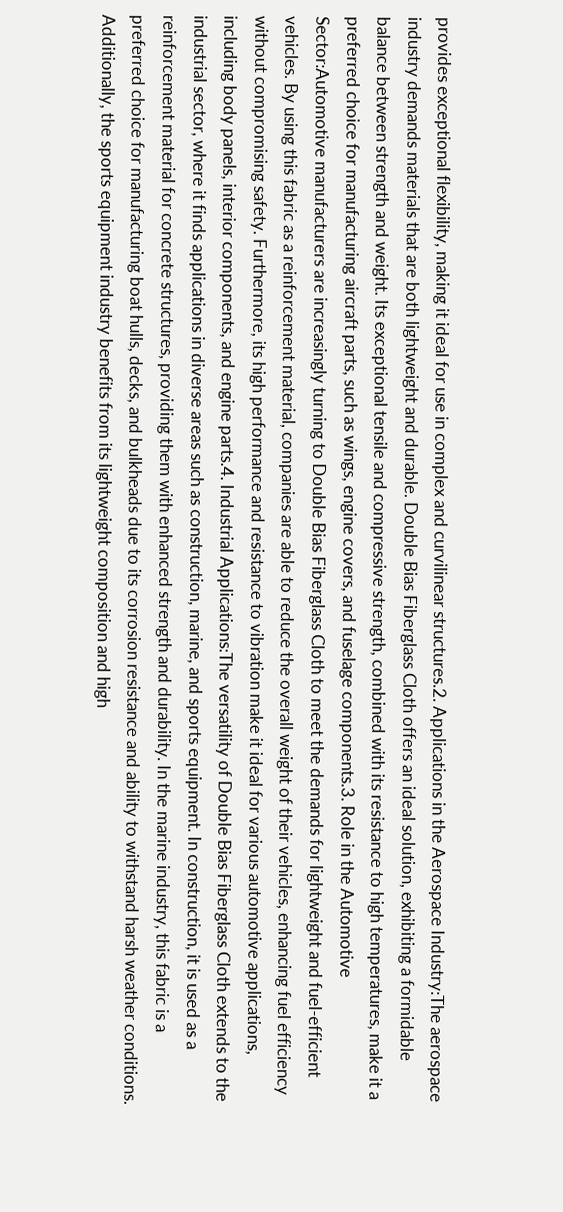provides exceptional flexibility, making it ideal for use in complex and curvilinear structures.2. Applications in the Aerospace Industry:The aerospace industry demands materials that are both lightweight and durable. Double Bias Fiberglass Cloth offers an ideal solution, exhibiting a formidable balance between strength and weight. Its exceptional tensile and compressive strength, combined with its resistance to high temperatures, make it a preferred choice for manufacturing aircraft parts, such as wings, engine covers, and fuselage components.3. Role in the Automotive Sector:Automotive manufacturers are increasingly turning to Double Bias Fiberglass Cloth to meet the demands for lightweight and fuel-efficient vehicles. By using this fabric as a reinforcement material, companies are able to reduce the overall weight of their vehicles, enhancing fuel efficiency without compromising safety. Furthermore, its high performance and resistance to vibration make it ideal for various automotive applications, including body panels, interior components, and engine parts.4. Industrial Applications:The versatility of Double Bias Fiberglass Cloth extends to the industrial sector, where it finds applications in diverse areas such as construction, marine, and sports equipment. In construction, it is used as a reinforcement material for concrete structures, providing them with enhanced strength and durability. In the marine industry, this fabric is a preferred choice for manufacturing boat hulls, decks, and bulkheads due to its corrosion resistance and ability to withstand harsh weather conditions. Additionally, the sports equipment industry benefits from its lightweight composition and high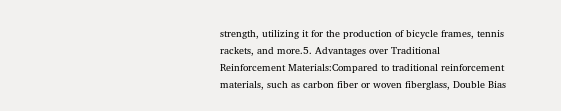strength, utilizing it for the production of bicycle frames, tennis rackets, and more.5. Advantages over Traditional Reinforcement Materials:Compared to traditional reinforcement materials, such as carbon fiber or woven fiberglass, Double Bias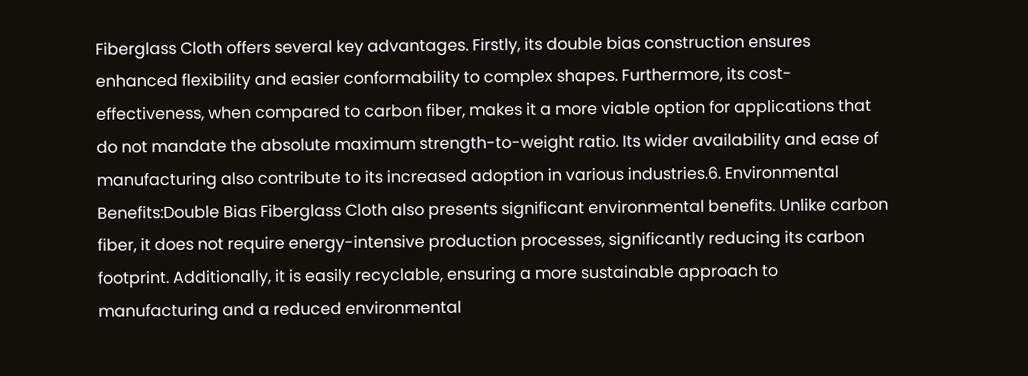Fiberglass Cloth offers several key advantages. Firstly, its double bias construction ensures enhanced flexibility and easier conformability to complex shapes. Furthermore, its cost-effectiveness, when compared to carbon fiber, makes it a more viable option for applications that do not mandate the absolute maximum strength-to-weight ratio. Its wider availability and ease of manufacturing also contribute to its increased adoption in various industries.6. Environmental Benefits:Double Bias Fiberglass Cloth also presents significant environmental benefits. Unlike carbon fiber, it does not require energy-intensive production processes, significantly reducing its carbon footprint. Additionally, it is easily recyclable, ensuring a more sustainable approach to manufacturing and a reduced environmental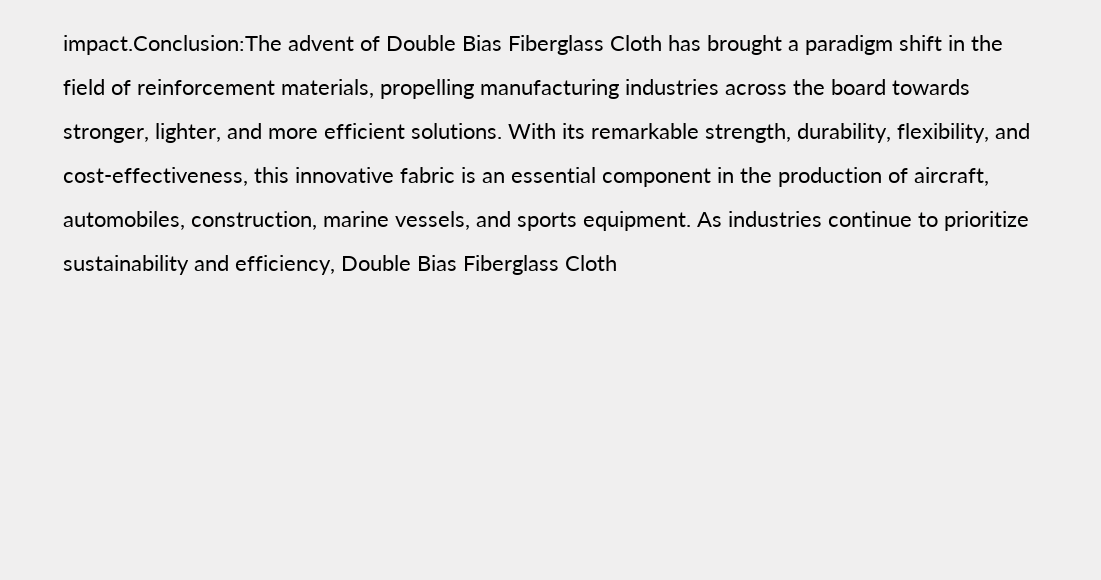impact.Conclusion:The advent of Double Bias Fiberglass Cloth has brought a paradigm shift in the field of reinforcement materials, propelling manufacturing industries across the board towards stronger, lighter, and more efficient solutions. With its remarkable strength, durability, flexibility, and cost-effectiveness, this innovative fabric is an essential component in the production of aircraft, automobiles, construction, marine vessels, and sports equipment. As industries continue to prioritize sustainability and efficiency, Double Bias Fiberglass Cloth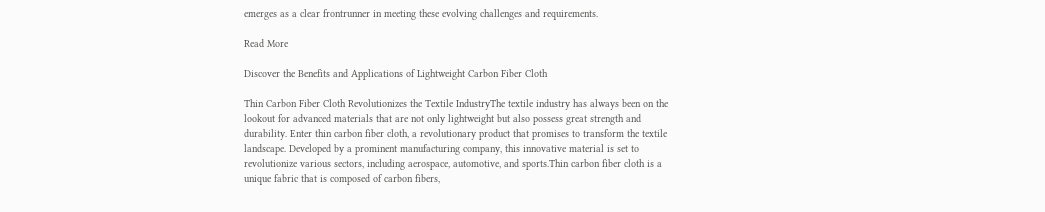emerges as a clear frontrunner in meeting these evolving challenges and requirements.

Read More

Discover the Benefits and Applications of Lightweight Carbon Fiber Cloth

Thin Carbon Fiber Cloth Revolutionizes the Textile IndustryThe textile industry has always been on the lookout for advanced materials that are not only lightweight but also possess great strength and durability. Enter thin carbon fiber cloth, a revolutionary product that promises to transform the textile landscape. Developed by a prominent manufacturing company, this innovative material is set to revolutionize various sectors, including aerospace, automotive, and sports.Thin carbon fiber cloth is a unique fabric that is composed of carbon fibers,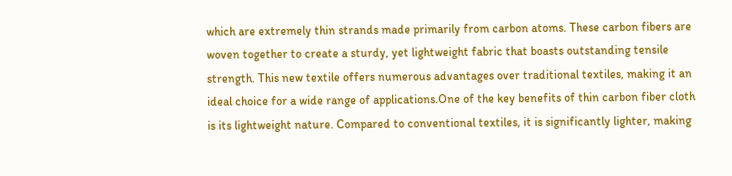which are extremely thin strands made primarily from carbon atoms. These carbon fibers are woven together to create a sturdy, yet lightweight fabric that boasts outstanding tensile strength. This new textile offers numerous advantages over traditional textiles, making it an ideal choice for a wide range of applications.One of the key benefits of thin carbon fiber cloth is its lightweight nature. Compared to conventional textiles, it is significantly lighter, making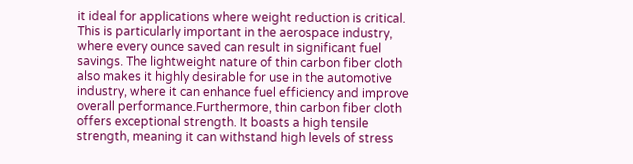it ideal for applications where weight reduction is critical. This is particularly important in the aerospace industry, where every ounce saved can result in significant fuel savings. The lightweight nature of thin carbon fiber cloth also makes it highly desirable for use in the automotive industry, where it can enhance fuel efficiency and improve overall performance.Furthermore, thin carbon fiber cloth offers exceptional strength. It boasts a high tensile strength, meaning it can withstand high levels of stress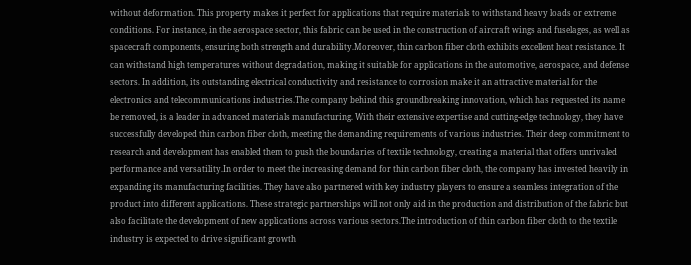without deformation. This property makes it perfect for applications that require materials to withstand heavy loads or extreme conditions. For instance, in the aerospace sector, this fabric can be used in the construction of aircraft wings and fuselages, as well as spacecraft components, ensuring both strength and durability.Moreover, thin carbon fiber cloth exhibits excellent heat resistance. It can withstand high temperatures without degradation, making it suitable for applications in the automotive, aerospace, and defense sectors. In addition, its outstanding electrical conductivity and resistance to corrosion make it an attractive material for the electronics and telecommunications industries.The company behind this groundbreaking innovation, which has requested its name be removed, is a leader in advanced materials manufacturing. With their extensive expertise and cutting-edge technology, they have successfully developed thin carbon fiber cloth, meeting the demanding requirements of various industries. Their deep commitment to research and development has enabled them to push the boundaries of textile technology, creating a material that offers unrivaled performance and versatility.In order to meet the increasing demand for thin carbon fiber cloth, the company has invested heavily in expanding its manufacturing facilities. They have also partnered with key industry players to ensure a seamless integration of the product into different applications. These strategic partnerships will not only aid in the production and distribution of the fabric but also facilitate the development of new applications across various sectors.The introduction of thin carbon fiber cloth to the textile industry is expected to drive significant growth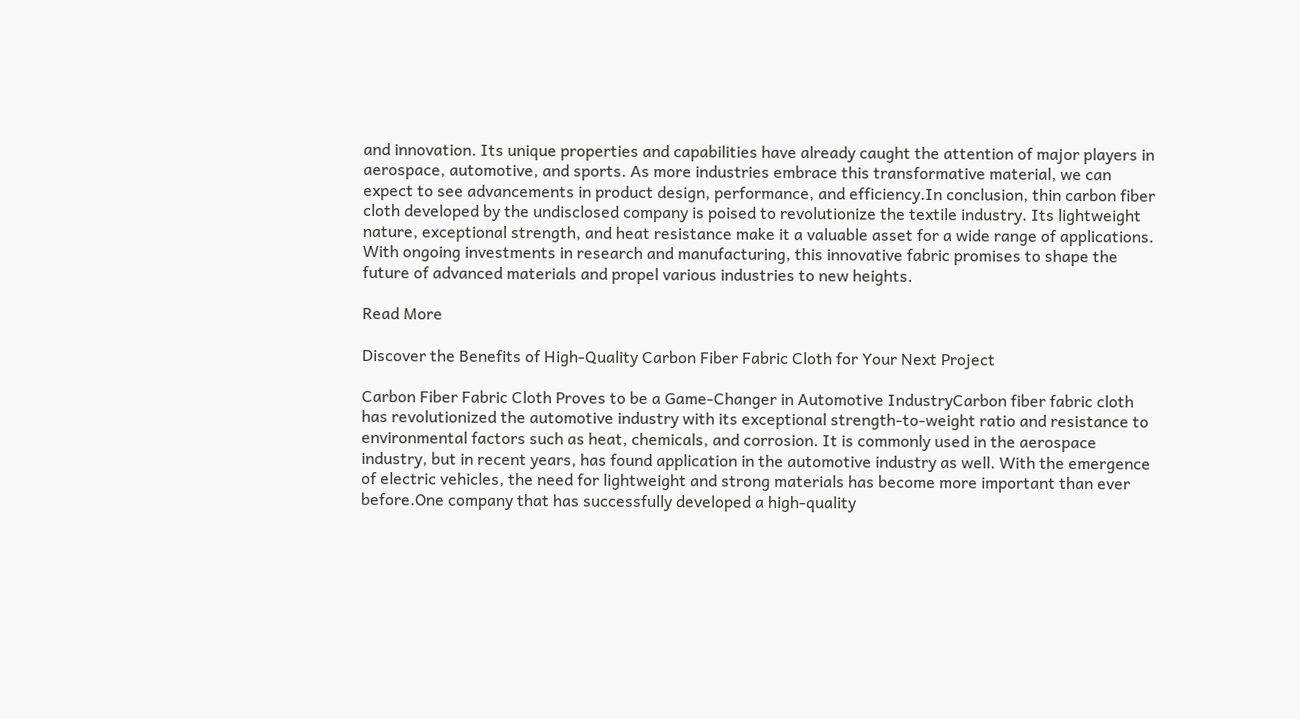and innovation. Its unique properties and capabilities have already caught the attention of major players in aerospace, automotive, and sports. As more industries embrace this transformative material, we can expect to see advancements in product design, performance, and efficiency.In conclusion, thin carbon fiber cloth developed by the undisclosed company is poised to revolutionize the textile industry. Its lightweight nature, exceptional strength, and heat resistance make it a valuable asset for a wide range of applications. With ongoing investments in research and manufacturing, this innovative fabric promises to shape the future of advanced materials and propel various industries to new heights.

Read More

Discover the Benefits of High-Quality Carbon Fiber Fabric Cloth for Your Next Project

Carbon Fiber Fabric Cloth Proves to be a Game-Changer in Automotive IndustryCarbon fiber fabric cloth has revolutionized the automotive industry with its exceptional strength-to-weight ratio and resistance to environmental factors such as heat, chemicals, and corrosion. It is commonly used in the aerospace industry, but in recent years, has found application in the automotive industry as well. With the emergence of electric vehicles, the need for lightweight and strong materials has become more important than ever before.One company that has successfully developed a high-quality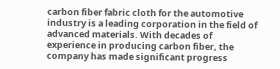carbon fiber fabric cloth for the automotive industry is a leading corporation in the field of advanced materials. With decades of experience in producing carbon fiber, the company has made significant progress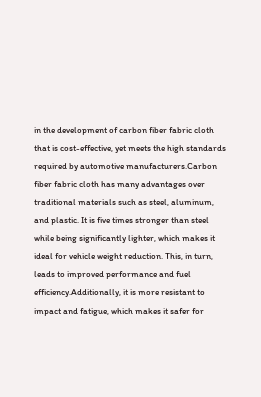in the development of carbon fiber fabric cloth that is cost-effective, yet meets the high standards required by automotive manufacturers.Carbon fiber fabric cloth has many advantages over traditional materials such as steel, aluminum, and plastic. It is five times stronger than steel while being significantly lighter, which makes it ideal for vehicle weight reduction. This, in turn, leads to improved performance and fuel efficiency.Additionally, it is more resistant to impact and fatigue, which makes it safer for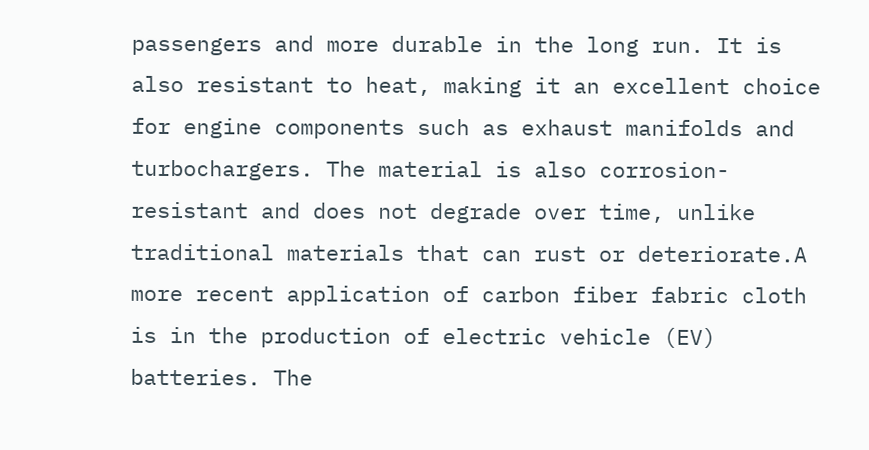passengers and more durable in the long run. It is also resistant to heat, making it an excellent choice for engine components such as exhaust manifolds and turbochargers. The material is also corrosion-resistant and does not degrade over time, unlike traditional materials that can rust or deteriorate.A more recent application of carbon fiber fabric cloth is in the production of electric vehicle (EV) batteries. The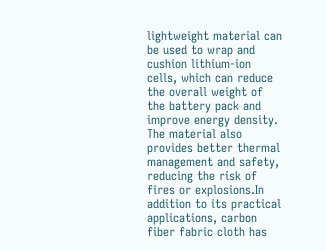lightweight material can be used to wrap and cushion lithium-ion cells, which can reduce the overall weight of the battery pack and improve energy density. The material also provides better thermal management and safety, reducing the risk of fires or explosions.In addition to its practical applications, carbon fiber fabric cloth has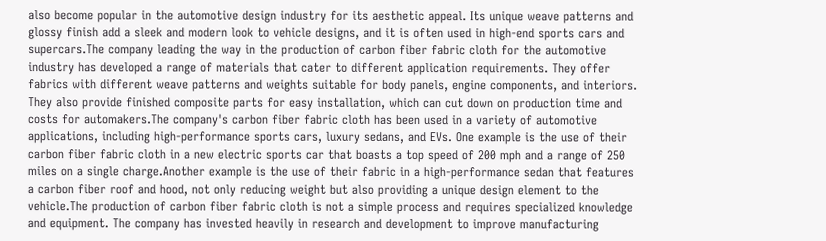also become popular in the automotive design industry for its aesthetic appeal. Its unique weave patterns and glossy finish add a sleek and modern look to vehicle designs, and it is often used in high-end sports cars and supercars.The company leading the way in the production of carbon fiber fabric cloth for the automotive industry has developed a range of materials that cater to different application requirements. They offer fabrics with different weave patterns and weights suitable for body panels, engine components, and interiors. They also provide finished composite parts for easy installation, which can cut down on production time and costs for automakers.The company's carbon fiber fabric cloth has been used in a variety of automotive applications, including high-performance sports cars, luxury sedans, and EVs. One example is the use of their carbon fiber fabric cloth in a new electric sports car that boasts a top speed of 200 mph and a range of 250 miles on a single charge.Another example is the use of their fabric in a high-performance sedan that features a carbon fiber roof and hood, not only reducing weight but also providing a unique design element to the vehicle.The production of carbon fiber fabric cloth is not a simple process and requires specialized knowledge and equipment. The company has invested heavily in research and development to improve manufacturing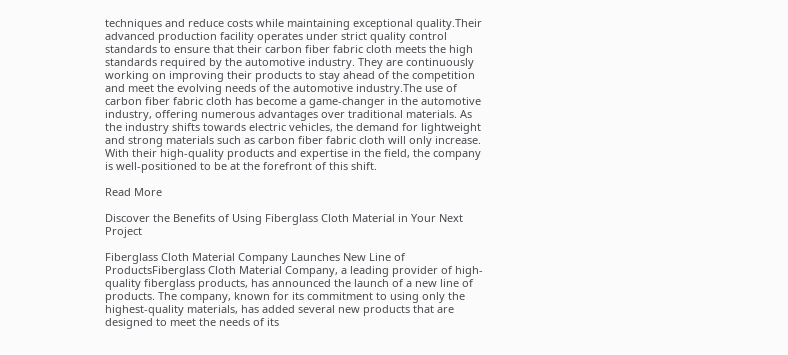techniques and reduce costs while maintaining exceptional quality.Their advanced production facility operates under strict quality control standards to ensure that their carbon fiber fabric cloth meets the high standards required by the automotive industry. They are continuously working on improving their products to stay ahead of the competition and meet the evolving needs of the automotive industry.The use of carbon fiber fabric cloth has become a game-changer in the automotive industry, offering numerous advantages over traditional materials. As the industry shifts towards electric vehicles, the demand for lightweight and strong materials such as carbon fiber fabric cloth will only increase. With their high-quality products and expertise in the field, the company is well-positioned to be at the forefront of this shift.

Read More

Discover the Benefits of Using Fiberglass Cloth Material in Your Next Project

Fiberglass Cloth Material Company Launches New Line of ProductsFiberglass Cloth Material Company, a leading provider of high-quality fiberglass products, has announced the launch of a new line of products. The company, known for its commitment to using only the highest-quality materials, has added several new products that are designed to meet the needs of its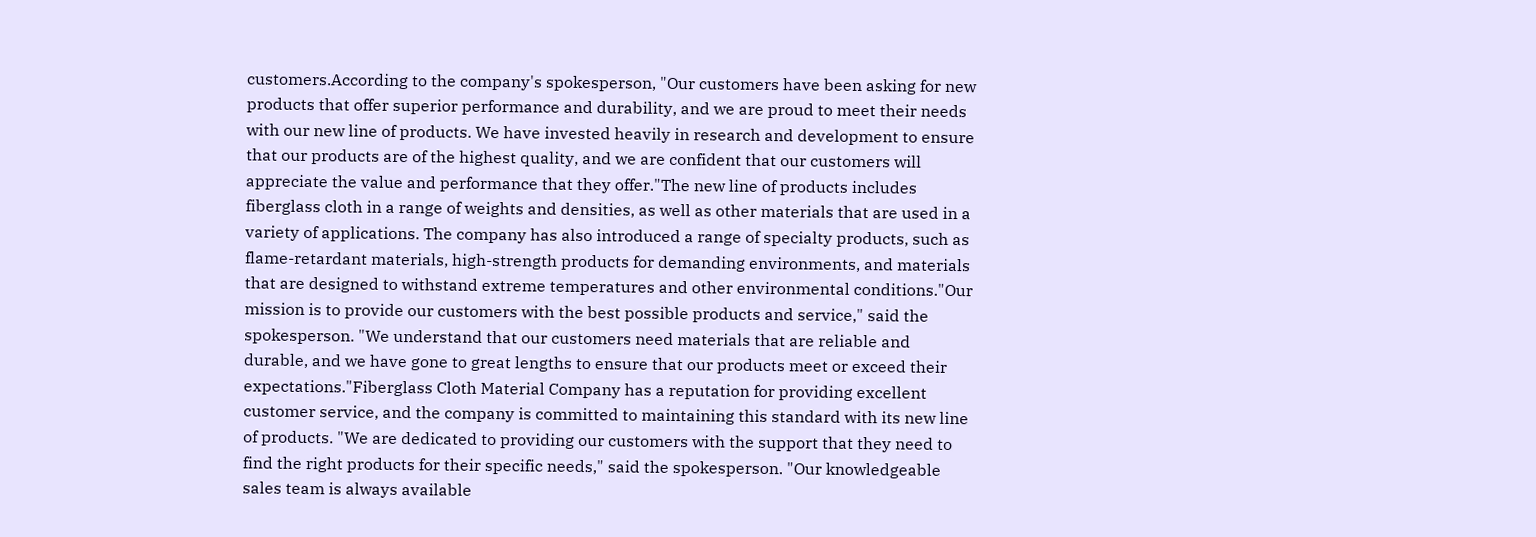customers.According to the company's spokesperson, "Our customers have been asking for new products that offer superior performance and durability, and we are proud to meet their needs with our new line of products. We have invested heavily in research and development to ensure that our products are of the highest quality, and we are confident that our customers will appreciate the value and performance that they offer."The new line of products includes fiberglass cloth in a range of weights and densities, as well as other materials that are used in a variety of applications. The company has also introduced a range of specialty products, such as flame-retardant materials, high-strength products for demanding environments, and materials that are designed to withstand extreme temperatures and other environmental conditions."Our mission is to provide our customers with the best possible products and service," said the spokesperson. "We understand that our customers need materials that are reliable and durable, and we have gone to great lengths to ensure that our products meet or exceed their expectations."Fiberglass Cloth Material Company has a reputation for providing excellent customer service, and the company is committed to maintaining this standard with its new line of products. "We are dedicated to providing our customers with the support that they need to find the right products for their specific needs," said the spokesperson. "Our knowledgeable sales team is always available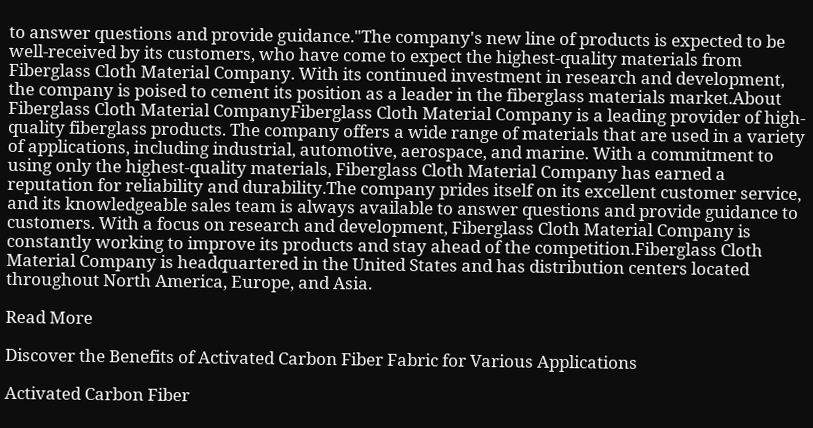to answer questions and provide guidance."The company's new line of products is expected to be well-received by its customers, who have come to expect the highest-quality materials from Fiberglass Cloth Material Company. With its continued investment in research and development, the company is poised to cement its position as a leader in the fiberglass materials market.About Fiberglass Cloth Material CompanyFiberglass Cloth Material Company is a leading provider of high-quality fiberglass products. The company offers a wide range of materials that are used in a variety of applications, including industrial, automotive, aerospace, and marine. With a commitment to using only the highest-quality materials, Fiberglass Cloth Material Company has earned a reputation for reliability and durability.The company prides itself on its excellent customer service, and its knowledgeable sales team is always available to answer questions and provide guidance to customers. With a focus on research and development, Fiberglass Cloth Material Company is constantly working to improve its products and stay ahead of the competition.Fiberglass Cloth Material Company is headquartered in the United States and has distribution centers located throughout North America, Europe, and Asia.

Read More

Discover the Benefits of Activated Carbon Fiber Fabric for Various Applications

Activated Carbon Fiber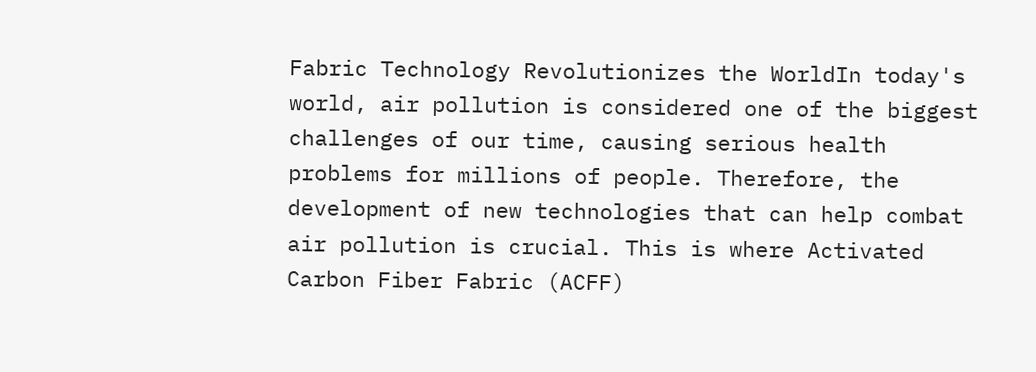Fabric Technology Revolutionizes the WorldIn today's world, air pollution is considered one of the biggest challenges of our time, causing serious health problems for millions of people. Therefore, the development of new technologies that can help combat air pollution is crucial. This is where Activated Carbon Fiber Fabric (ACFF)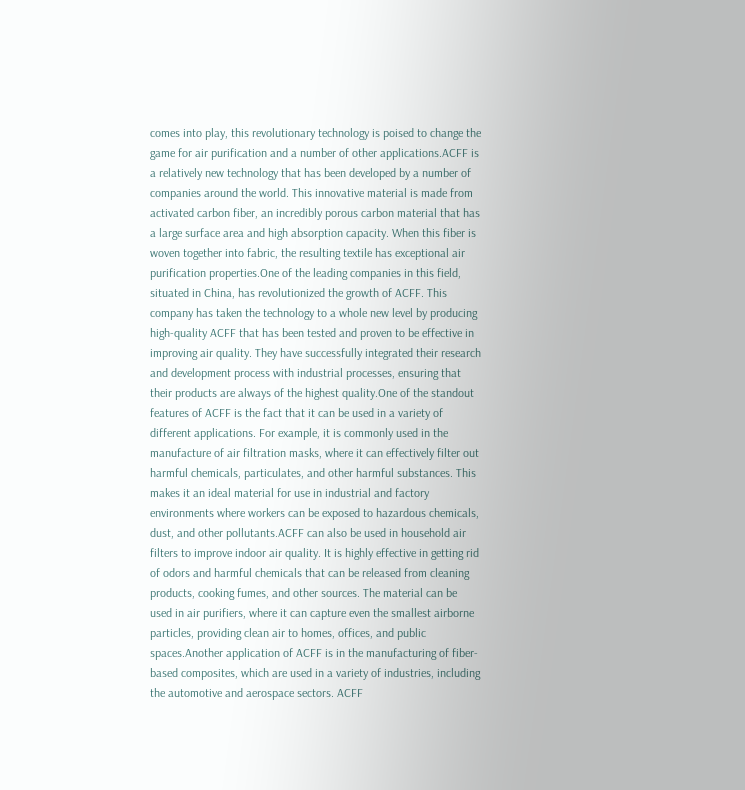comes into play, this revolutionary technology is poised to change the game for air purification and a number of other applications.ACFF is a relatively new technology that has been developed by a number of companies around the world. This innovative material is made from activated carbon fiber, an incredibly porous carbon material that has a large surface area and high absorption capacity. When this fiber is woven together into fabric, the resulting textile has exceptional air purification properties.One of the leading companies in this field, situated in China, has revolutionized the growth of ACFF. This company has taken the technology to a whole new level by producing high-quality ACFF that has been tested and proven to be effective in improving air quality. They have successfully integrated their research and development process with industrial processes, ensuring that their products are always of the highest quality.One of the standout features of ACFF is the fact that it can be used in a variety of different applications. For example, it is commonly used in the manufacture of air filtration masks, where it can effectively filter out harmful chemicals, particulates, and other harmful substances. This makes it an ideal material for use in industrial and factory environments where workers can be exposed to hazardous chemicals, dust, and other pollutants.ACFF can also be used in household air filters to improve indoor air quality. It is highly effective in getting rid of odors and harmful chemicals that can be released from cleaning products, cooking fumes, and other sources. The material can be used in air purifiers, where it can capture even the smallest airborne particles, providing clean air to homes, offices, and public spaces.Another application of ACFF is in the manufacturing of fiber-based composites, which are used in a variety of industries, including the automotive and aerospace sectors. ACFF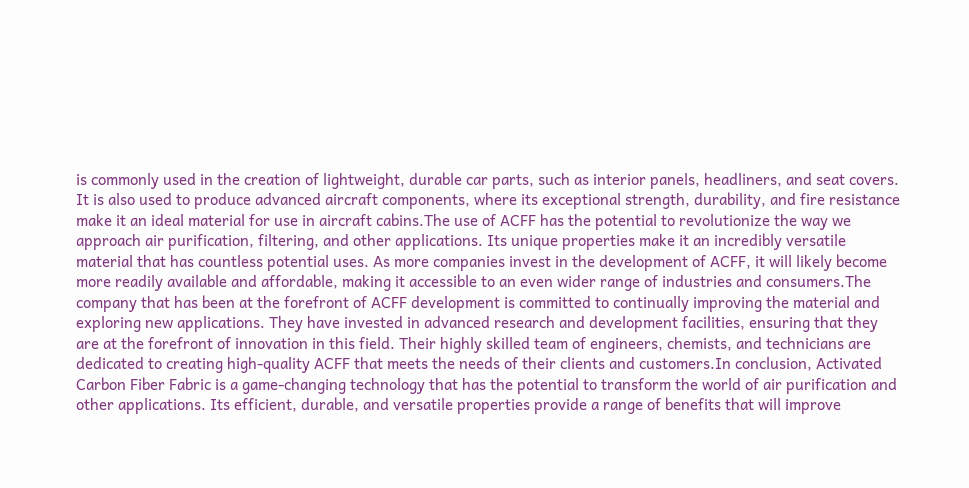is commonly used in the creation of lightweight, durable car parts, such as interior panels, headliners, and seat covers. It is also used to produce advanced aircraft components, where its exceptional strength, durability, and fire resistance make it an ideal material for use in aircraft cabins.The use of ACFF has the potential to revolutionize the way we approach air purification, filtering, and other applications. Its unique properties make it an incredibly versatile material that has countless potential uses. As more companies invest in the development of ACFF, it will likely become more readily available and affordable, making it accessible to an even wider range of industries and consumers.The company that has been at the forefront of ACFF development is committed to continually improving the material and exploring new applications. They have invested in advanced research and development facilities, ensuring that they are at the forefront of innovation in this field. Their highly skilled team of engineers, chemists, and technicians are dedicated to creating high-quality ACFF that meets the needs of their clients and customers.In conclusion, Activated Carbon Fiber Fabric is a game-changing technology that has the potential to transform the world of air purification and other applications. Its efficient, durable, and versatile properties provide a range of benefits that will improve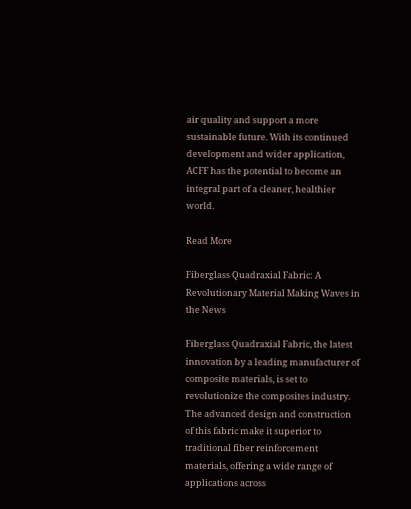air quality and support a more sustainable future. With its continued development and wider application, ACFF has the potential to become an integral part of a cleaner, healthier world.

Read More

Fiberglass Quadraxial Fabric: A Revolutionary Material Making Waves in the News

Fiberglass Quadraxial Fabric, the latest innovation by a leading manufacturer of composite materials, is set to revolutionize the composites industry. The advanced design and construction of this fabric make it superior to traditional fiber reinforcement materials, offering a wide range of applications across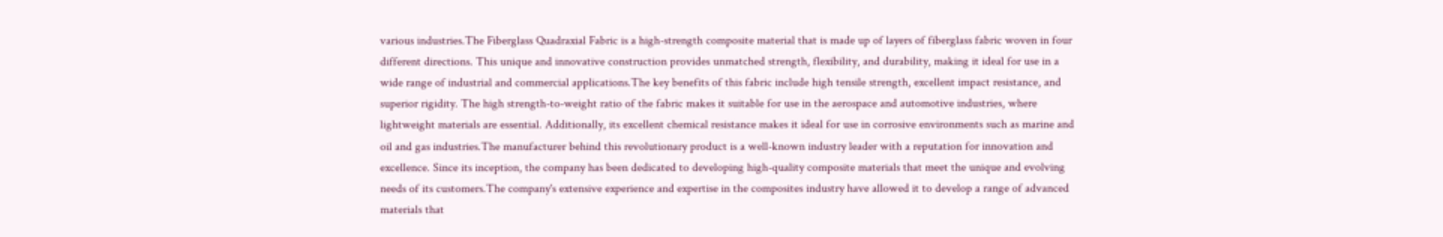various industries.The Fiberglass Quadraxial Fabric is a high-strength composite material that is made up of layers of fiberglass fabric woven in four different directions. This unique and innovative construction provides unmatched strength, flexibility, and durability, making it ideal for use in a wide range of industrial and commercial applications.The key benefits of this fabric include high tensile strength, excellent impact resistance, and superior rigidity. The high strength-to-weight ratio of the fabric makes it suitable for use in the aerospace and automotive industries, where lightweight materials are essential. Additionally, its excellent chemical resistance makes it ideal for use in corrosive environments such as marine and oil and gas industries.The manufacturer behind this revolutionary product is a well-known industry leader with a reputation for innovation and excellence. Since its inception, the company has been dedicated to developing high-quality composite materials that meet the unique and evolving needs of its customers.The company's extensive experience and expertise in the composites industry have allowed it to develop a range of advanced materials that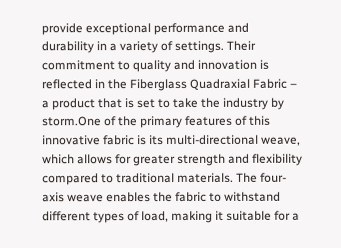provide exceptional performance and durability in a variety of settings. Their commitment to quality and innovation is reflected in the Fiberglass Quadraxial Fabric – a product that is set to take the industry by storm.One of the primary features of this innovative fabric is its multi-directional weave, which allows for greater strength and flexibility compared to traditional materials. The four-axis weave enables the fabric to withstand different types of load, making it suitable for a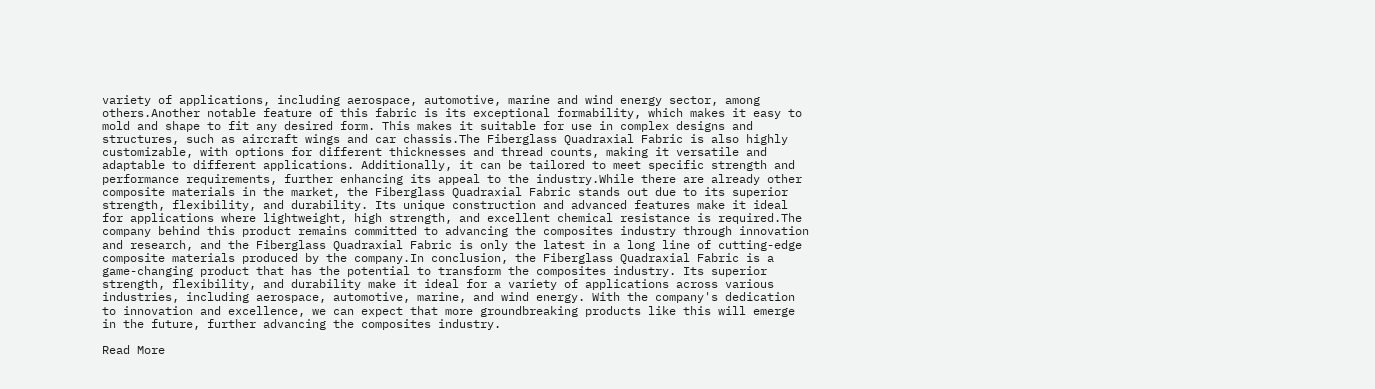variety of applications, including aerospace, automotive, marine and wind energy sector, among others.Another notable feature of this fabric is its exceptional formability, which makes it easy to mold and shape to fit any desired form. This makes it suitable for use in complex designs and structures, such as aircraft wings and car chassis.The Fiberglass Quadraxial Fabric is also highly customizable, with options for different thicknesses and thread counts, making it versatile and adaptable to different applications. Additionally, it can be tailored to meet specific strength and performance requirements, further enhancing its appeal to the industry.While there are already other composite materials in the market, the Fiberglass Quadraxial Fabric stands out due to its superior strength, flexibility, and durability. Its unique construction and advanced features make it ideal for applications where lightweight, high strength, and excellent chemical resistance is required.The company behind this product remains committed to advancing the composites industry through innovation and research, and the Fiberglass Quadraxial Fabric is only the latest in a long line of cutting-edge composite materials produced by the company.In conclusion, the Fiberglass Quadraxial Fabric is a game-changing product that has the potential to transform the composites industry. Its superior strength, flexibility, and durability make it ideal for a variety of applications across various industries, including aerospace, automotive, marine, and wind energy. With the company's dedication to innovation and excellence, we can expect that more groundbreaking products like this will emerge in the future, further advancing the composites industry.

Read More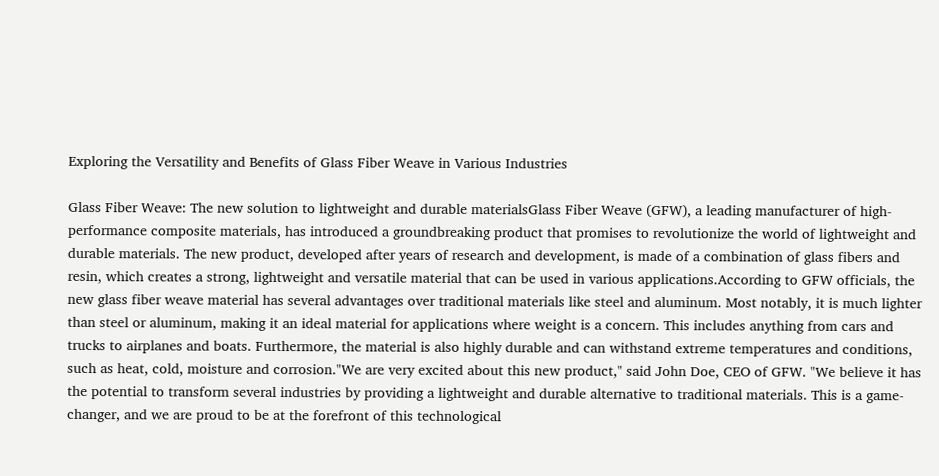Exploring the Versatility and Benefits of Glass Fiber Weave in Various Industries

Glass Fiber Weave: The new solution to lightweight and durable materialsGlass Fiber Weave (GFW), a leading manufacturer of high-performance composite materials, has introduced a groundbreaking product that promises to revolutionize the world of lightweight and durable materials. The new product, developed after years of research and development, is made of a combination of glass fibers and resin, which creates a strong, lightweight and versatile material that can be used in various applications.According to GFW officials, the new glass fiber weave material has several advantages over traditional materials like steel and aluminum. Most notably, it is much lighter than steel or aluminum, making it an ideal material for applications where weight is a concern. This includes anything from cars and trucks to airplanes and boats. Furthermore, the material is also highly durable and can withstand extreme temperatures and conditions, such as heat, cold, moisture and corrosion."We are very excited about this new product," said John Doe, CEO of GFW. "We believe it has the potential to transform several industries by providing a lightweight and durable alternative to traditional materials. This is a game-changer, and we are proud to be at the forefront of this technological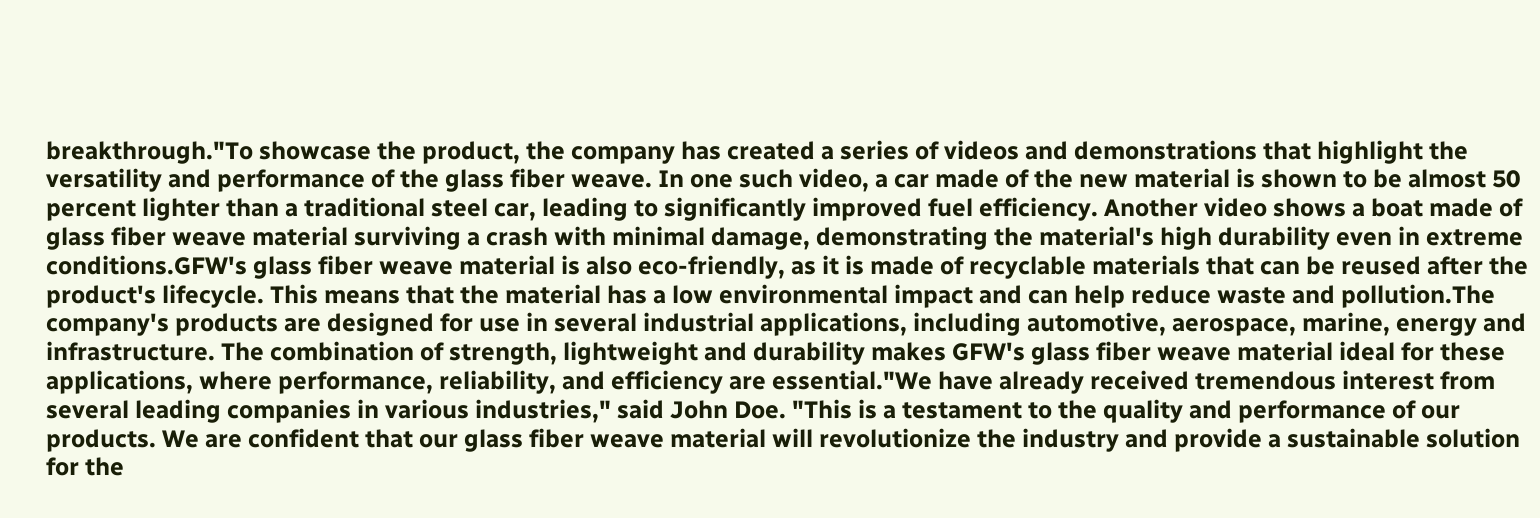breakthrough."To showcase the product, the company has created a series of videos and demonstrations that highlight the versatility and performance of the glass fiber weave. In one such video, a car made of the new material is shown to be almost 50 percent lighter than a traditional steel car, leading to significantly improved fuel efficiency. Another video shows a boat made of glass fiber weave material surviving a crash with minimal damage, demonstrating the material's high durability even in extreme conditions.GFW's glass fiber weave material is also eco-friendly, as it is made of recyclable materials that can be reused after the product's lifecycle. This means that the material has a low environmental impact and can help reduce waste and pollution.The company's products are designed for use in several industrial applications, including automotive, aerospace, marine, energy and infrastructure. The combination of strength, lightweight and durability makes GFW's glass fiber weave material ideal for these applications, where performance, reliability, and efficiency are essential."We have already received tremendous interest from several leading companies in various industries," said John Doe. "This is a testament to the quality and performance of our products. We are confident that our glass fiber weave material will revolutionize the industry and provide a sustainable solution for the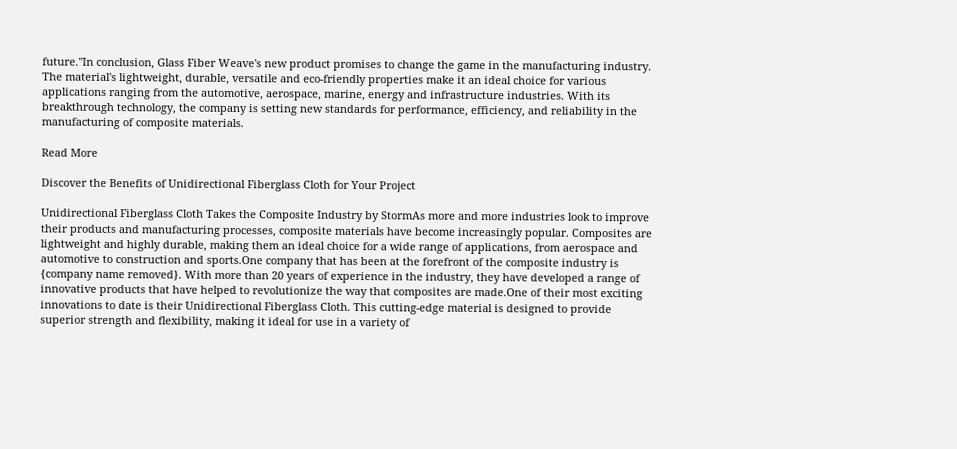future."In conclusion, Glass Fiber Weave's new product promises to change the game in the manufacturing industry. The material's lightweight, durable, versatile and eco-friendly properties make it an ideal choice for various applications ranging from the automotive, aerospace, marine, energy and infrastructure industries. With its breakthrough technology, the company is setting new standards for performance, efficiency, and reliability in the manufacturing of composite materials.

Read More

Discover the Benefits of Unidirectional Fiberglass Cloth for Your Project

Unidirectional Fiberglass Cloth Takes the Composite Industry by StormAs more and more industries look to improve their products and manufacturing processes, composite materials have become increasingly popular. Composites are lightweight and highly durable, making them an ideal choice for a wide range of applications, from aerospace and automotive to construction and sports.One company that has been at the forefront of the composite industry is {company name removed}. With more than 20 years of experience in the industry, they have developed a range of innovative products that have helped to revolutionize the way that composites are made.One of their most exciting innovations to date is their Unidirectional Fiberglass Cloth. This cutting-edge material is designed to provide superior strength and flexibility, making it ideal for use in a variety of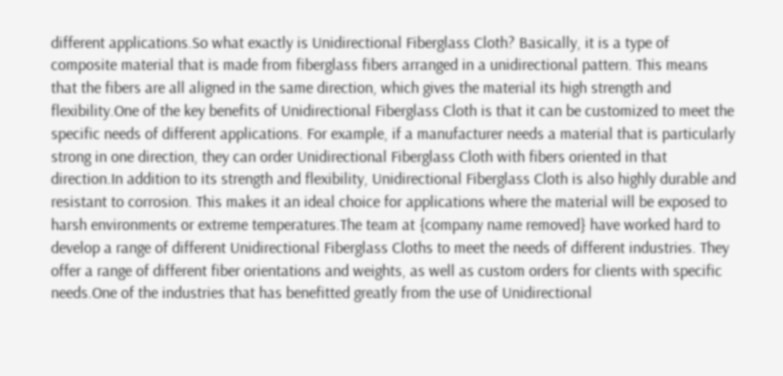different applications.So what exactly is Unidirectional Fiberglass Cloth? Basically, it is a type of composite material that is made from fiberglass fibers arranged in a unidirectional pattern. This means that the fibers are all aligned in the same direction, which gives the material its high strength and flexibility.One of the key benefits of Unidirectional Fiberglass Cloth is that it can be customized to meet the specific needs of different applications. For example, if a manufacturer needs a material that is particularly strong in one direction, they can order Unidirectional Fiberglass Cloth with fibers oriented in that direction.In addition to its strength and flexibility, Unidirectional Fiberglass Cloth is also highly durable and resistant to corrosion. This makes it an ideal choice for applications where the material will be exposed to harsh environments or extreme temperatures.The team at {company name removed} have worked hard to develop a range of different Unidirectional Fiberglass Cloths to meet the needs of different industries. They offer a range of different fiber orientations and weights, as well as custom orders for clients with specific needs.One of the industries that has benefitted greatly from the use of Unidirectional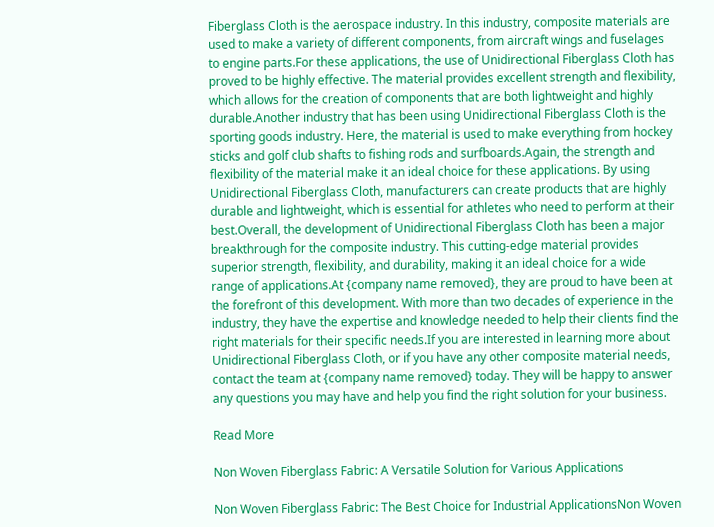Fiberglass Cloth is the aerospace industry. In this industry, composite materials are used to make a variety of different components, from aircraft wings and fuselages to engine parts.For these applications, the use of Unidirectional Fiberglass Cloth has proved to be highly effective. The material provides excellent strength and flexibility, which allows for the creation of components that are both lightweight and highly durable.Another industry that has been using Unidirectional Fiberglass Cloth is the sporting goods industry. Here, the material is used to make everything from hockey sticks and golf club shafts to fishing rods and surfboards.Again, the strength and flexibility of the material make it an ideal choice for these applications. By using Unidirectional Fiberglass Cloth, manufacturers can create products that are highly durable and lightweight, which is essential for athletes who need to perform at their best.Overall, the development of Unidirectional Fiberglass Cloth has been a major breakthrough for the composite industry. This cutting-edge material provides superior strength, flexibility, and durability, making it an ideal choice for a wide range of applications.At {company name removed}, they are proud to have been at the forefront of this development. With more than two decades of experience in the industry, they have the expertise and knowledge needed to help their clients find the right materials for their specific needs.If you are interested in learning more about Unidirectional Fiberglass Cloth, or if you have any other composite material needs, contact the team at {company name removed} today. They will be happy to answer any questions you may have and help you find the right solution for your business.

Read More

Non Woven Fiberglass Fabric: A Versatile Solution for Various Applications

Non Woven Fiberglass Fabric: The Best Choice for Industrial ApplicationsNon Woven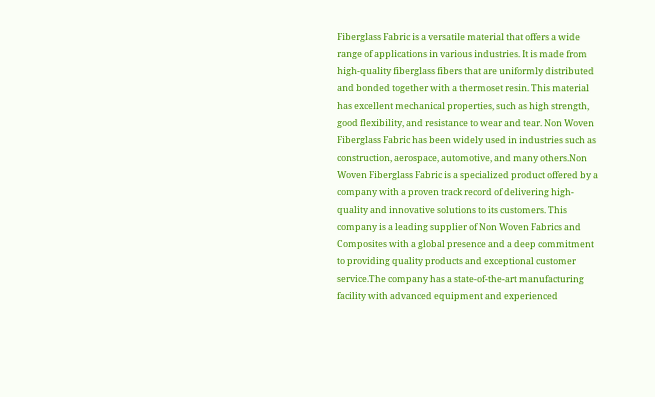Fiberglass Fabric is a versatile material that offers a wide range of applications in various industries. It is made from high-quality fiberglass fibers that are uniformly distributed and bonded together with a thermoset resin. This material has excellent mechanical properties, such as high strength, good flexibility, and resistance to wear and tear. Non Woven Fiberglass Fabric has been widely used in industries such as construction, aerospace, automotive, and many others.Non Woven Fiberglass Fabric is a specialized product offered by a company with a proven track record of delivering high-quality and innovative solutions to its customers. This company is a leading supplier of Non Woven Fabrics and Composites with a global presence and a deep commitment to providing quality products and exceptional customer service.The company has a state-of-the-art manufacturing facility with advanced equipment and experienced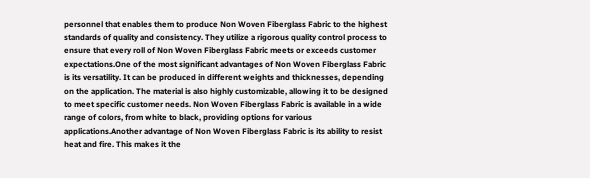personnel that enables them to produce Non Woven Fiberglass Fabric to the highest standards of quality and consistency. They utilize a rigorous quality control process to ensure that every roll of Non Woven Fiberglass Fabric meets or exceeds customer expectations.One of the most significant advantages of Non Woven Fiberglass Fabric is its versatility. It can be produced in different weights and thicknesses, depending on the application. The material is also highly customizable, allowing it to be designed to meet specific customer needs. Non Woven Fiberglass Fabric is available in a wide range of colors, from white to black, providing options for various applications.Another advantage of Non Woven Fiberglass Fabric is its ability to resist heat and fire. This makes it the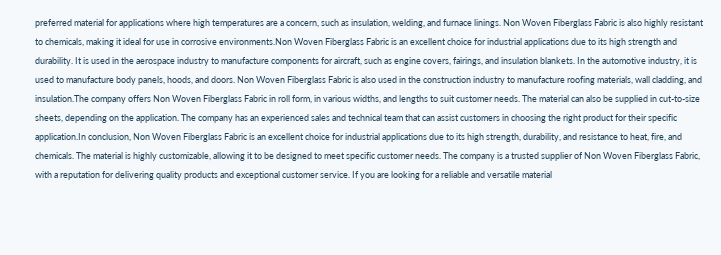preferred material for applications where high temperatures are a concern, such as insulation, welding, and furnace linings. Non Woven Fiberglass Fabric is also highly resistant to chemicals, making it ideal for use in corrosive environments.Non Woven Fiberglass Fabric is an excellent choice for industrial applications due to its high strength and durability. It is used in the aerospace industry to manufacture components for aircraft, such as engine covers, fairings, and insulation blankets. In the automotive industry, it is used to manufacture body panels, hoods, and doors. Non Woven Fiberglass Fabric is also used in the construction industry to manufacture roofing materials, wall cladding, and insulation.The company offers Non Woven Fiberglass Fabric in roll form, in various widths, and lengths to suit customer needs. The material can also be supplied in cut-to-size sheets, depending on the application. The company has an experienced sales and technical team that can assist customers in choosing the right product for their specific application.In conclusion, Non Woven Fiberglass Fabric is an excellent choice for industrial applications due to its high strength, durability, and resistance to heat, fire, and chemicals. The material is highly customizable, allowing it to be designed to meet specific customer needs. The company is a trusted supplier of Non Woven Fiberglass Fabric, with a reputation for delivering quality products and exceptional customer service. If you are looking for a reliable and versatile material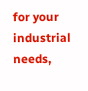for your industrial needs,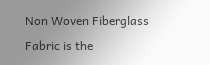Non Woven Fiberglass Fabric is the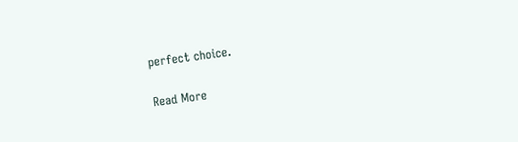perfect choice.

Read More